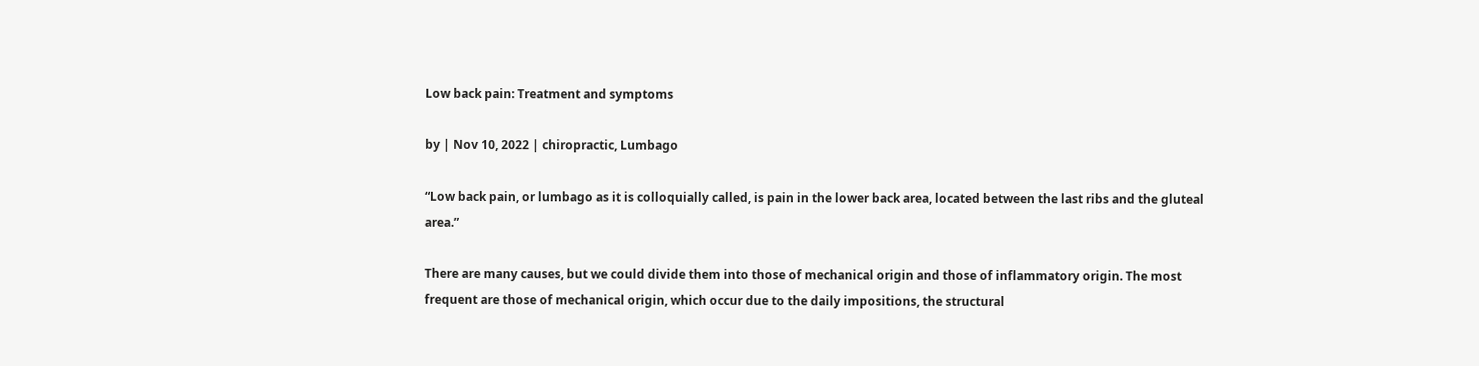Low back pain: Treatment and symptoms

by | Nov 10, 2022 | chiropractic, Lumbago

“Low back pain, or lumbago as it is colloquially called, is pain in the lower back area, located between the last ribs and the gluteal area.”

There are many causes, but we could divide them into those of mechanical origin and those of inflammatory origin. The most frequent are those of mechanical origin, which occur due to the daily impositions, the structural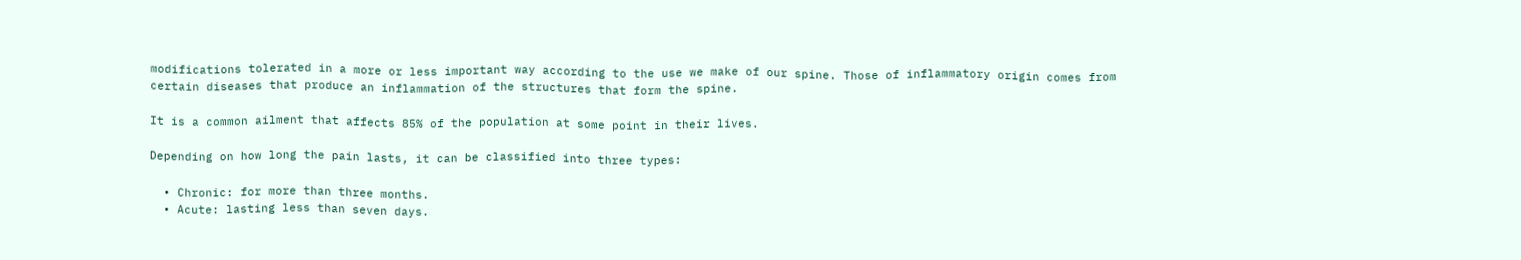modifications tolerated in a more or less important way according to the use we make of our spine. Those of inflammatory origin comes from certain diseases that produce an inflammation of the structures that form the spine.

It is a common ailment that affects 85% of the population at some point in their lives.

Depending on how long the pain lasts, it can be classified into three types:

  • Chronic: for more than three months.
  • Acute: lasting less than seven days.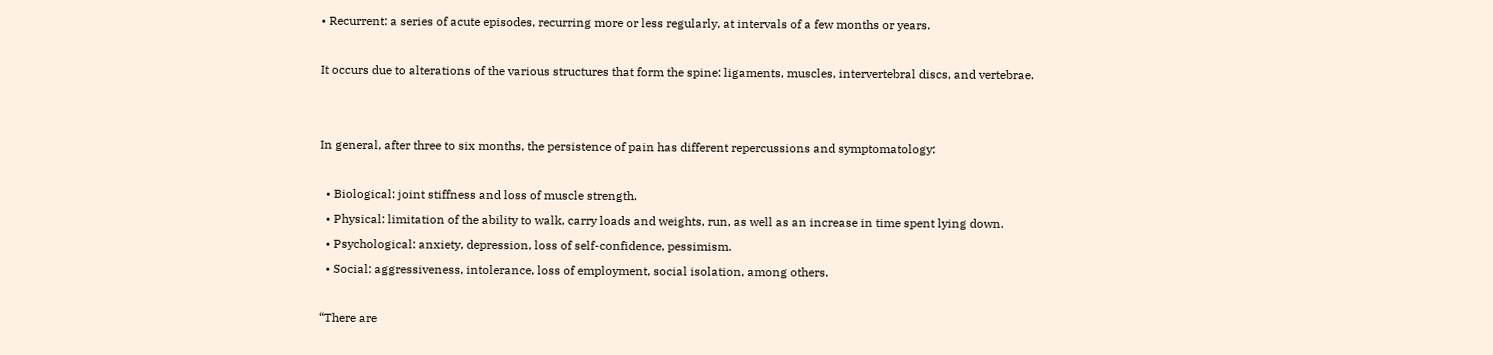• Recurrent: a series of acute episodes, recurring more or less regularly, at intervals of a few months or years.

It occurs due to alterations of the various structures that form the spine: ligaments, muscles, intervertebral discs, and vertebrae.


In general, after three to six months, the persistence of pain has different repercussions and symptomatology:

  • Biological: joint stiffness and loss of muscle strength.
  • Physical: limitation of the ability to walk, carry loads and weights, run, as well as an increase in time spent lying down.
  • Psychological: anxiety, depression, loss of self-confidence, pessimism.
  • Social: aggressiveness, intolerance, loss of employment, social isolation, among others.

“There are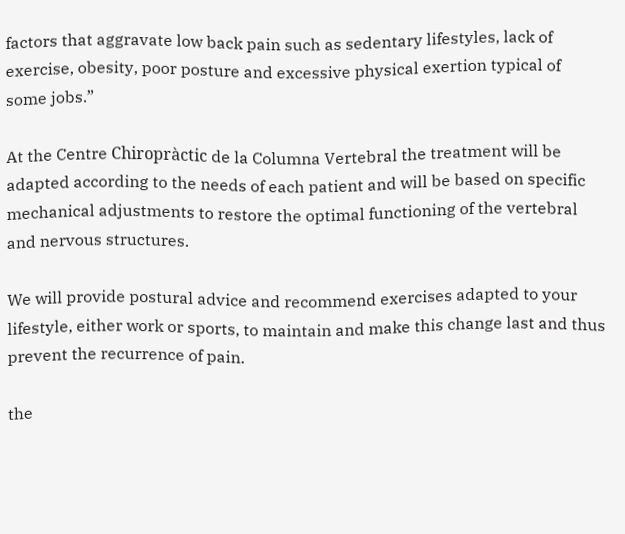factors that aggravate low back pain such as sedentary lifestyles, lack of exercise, obesity, poor posture and excessive physical exertion typical of some jobs.”

At the Centre Chiropràctic de la Columna Vertebral the treatment will be adapted according to the needs of each patient and will be based on specific mechanical adjustments to restore the optimal functioning of the vertebral and nervous structures.

We will provide postural advice and recommend exercises adapted to your lifestyle, either work or sports, to maintain and make this change last and thus prevent the recurrence of pain.

the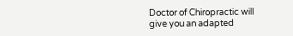Doctor of Chiropractic will give you an adapted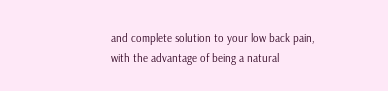and complete solution to your low back pain, with the advantage of being a natural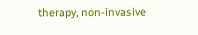therapy, non-invasive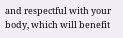and respectful with your body, which will benefit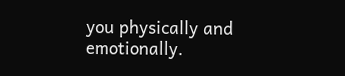you physically and emotionally.